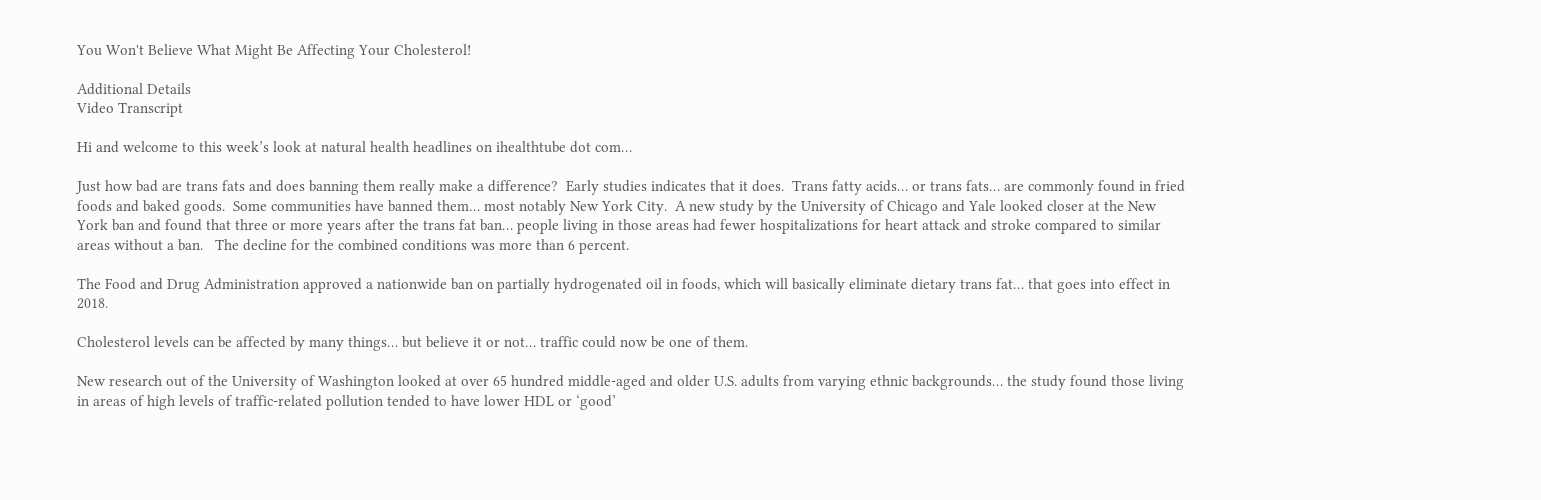You Won't Believe What Might Be Affecting Your Cholesterol!

Additional Details
Video Transcript

Hi and welcome to this week’s look at natural health headlines on ihealthtube dot com…

Just how bad are trans fats and does banning them really make a difference?  Early studies indicates that it does.  Trans fatty acids… or trans fats… are commonly found in fried foods and baked goods.  Some communities have banned them… most notably New York City.  A new study by the University of Chicago and Yale looked closer at the New York ban and found that three or more years after the trans fat ban… people living in those areas had fewer hospitalizations for heart attack and stroke compared to similar areas without a ban.   The decline for the combined conditions was more than 6 percent.

The Food and Drug Administration approved a nationwide ban on partially hydrogenated oil in foods, which will basically eliminate dietary trans fat… that goes into effect in 2018.

Cholesterol levels can be affected by many things… but believe it or not… traffic could now be one of them.

New research out of the University of Washington looked at over 65 hundred middle-aged and older U.S. adults from varying ethnic backgrounds… the study found those living in areas of high levels of traffic-related pollution tended to have lower HDL or ‘good’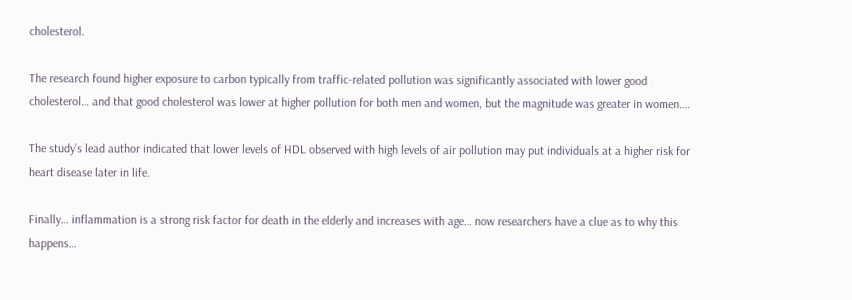cholesterol.

The research found higher exposure to carbon typically from traffic-related pollution was significantly associated with lower good cholesterol… and that good cholesterol was lower at higher pollution for both men and women, but the magnitude was greater in women….

The study’s lead author indicated that lower levels of HDL observed with high levels of air pollution may put individuals at a higher risk for heart disease later in life.

Finally… inflammation is a strong risk factor for death in the elderly and increases with age… now researchers have a clue as to why this happens…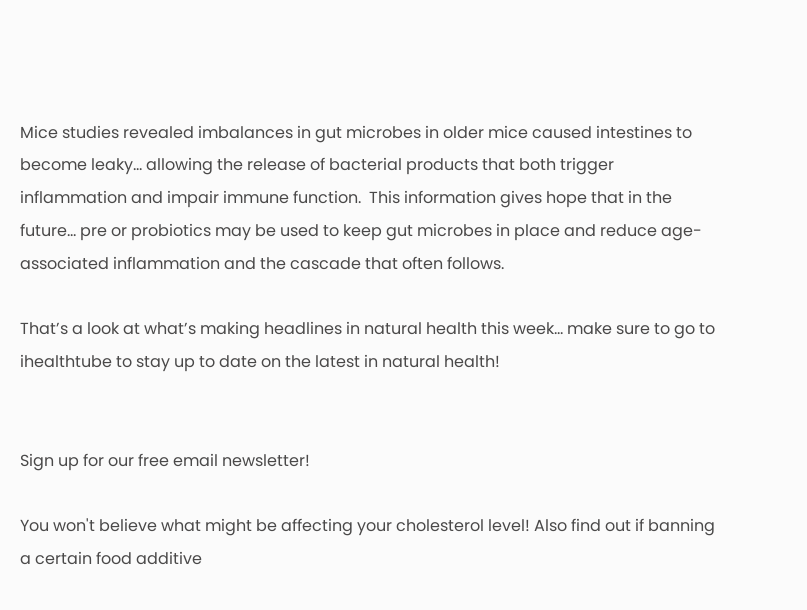Mice studies revealed imbalances in gut microbes in older mice caused intestines to become leaky… allowing the release of bacterial products that both trigger inflammation and impair immune function.  This information gives hope that in the future… pre or probiotics may be used to keep gut microbes in place and reduce age-associated inflammation and the cascade that often follows.

That’s a look at what’s making headlines in natural health this week… make sure to go to ihealthtube to stay up to date on the latest in natural health!


Sign up for our free email newsletter!

You won't believe what might be affecting your cholesterol level! Also find out if banning a certain food additive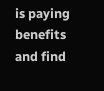is paying benefits and find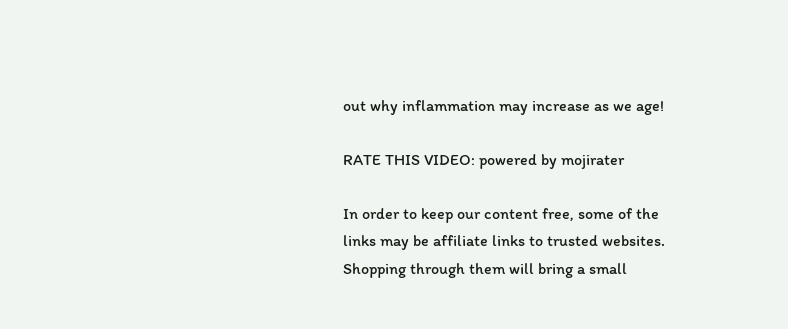out why inflammation may increase as we age!

RATE THIS VIDEO: powered by mojirater

In order to keep our content free, some of the links may be affiliate links to trusted websites. Shopping through them will bring a small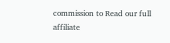commission to Read our full affiliate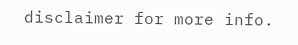disclaimer for more info.